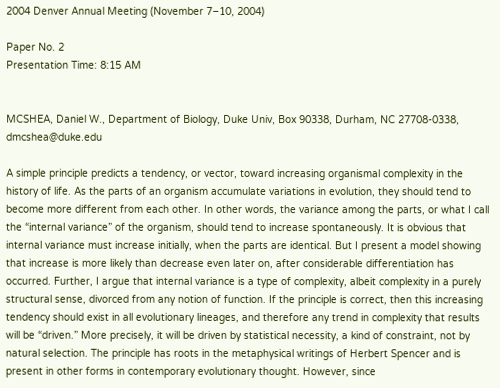2004 Denver Annual Meeting (November 7–10, 2004)

Paper No. 2
Presentation Time: 8:15 AM


MCSHEA, Daniel W., Department of Biology, Duke Univ, Box 90338, Durham, NC 27708-0338, dmcshea@duke.edu

A simple principle predicts a tendency, or vector, toward increasing organismal complexity in the history of life. As the parts of an organism accumulate variations in evolution, they should tend to become more different from each other. In other words, the variance among the parts, or what I call the “internal variance” of the organism, should tend to increase spontaneously. It is obvious that internal variance must increase initially, when the parts are identical. But I present a model showing that increase is more likely than decrease even later on, after considerable differentiation has occurred. Further, I argue that internal variance is a type of complexity, albeit complexity in a purely structural sense, divorced from any notion of function. If the principle is correct, then this increasing tendency should exist in all evolutionary lineages, and therefore any trend in complexity that results will be “driven.” More precisely, it will be driven by statistical necessity, a kind of constraint, not by natural selection. The principle has roots in the metaphysical writings of Herbert Spencer and is present in other forms in contemporary evolutionary thought. However, since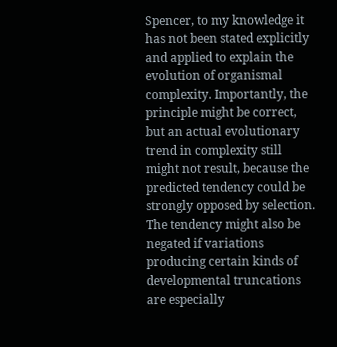Spencer, to my knowledge it has not been stated explicitly and applied to explain the evolution of organismal complexity. Importantly, the principle might be correct, but an actual evolutionary trend in complexity still might not result, because the predicted tendency could be strongly opposed by selection. The tendency might also be negated if variations producing certain kinds of developmental truncations are especially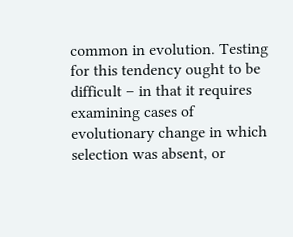common in evolution. Testing for this tendency ought to be difficult – in that it requires examining cases of evolutionary change in which selection was absent, or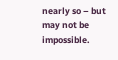nearly so – but may not be impossible.